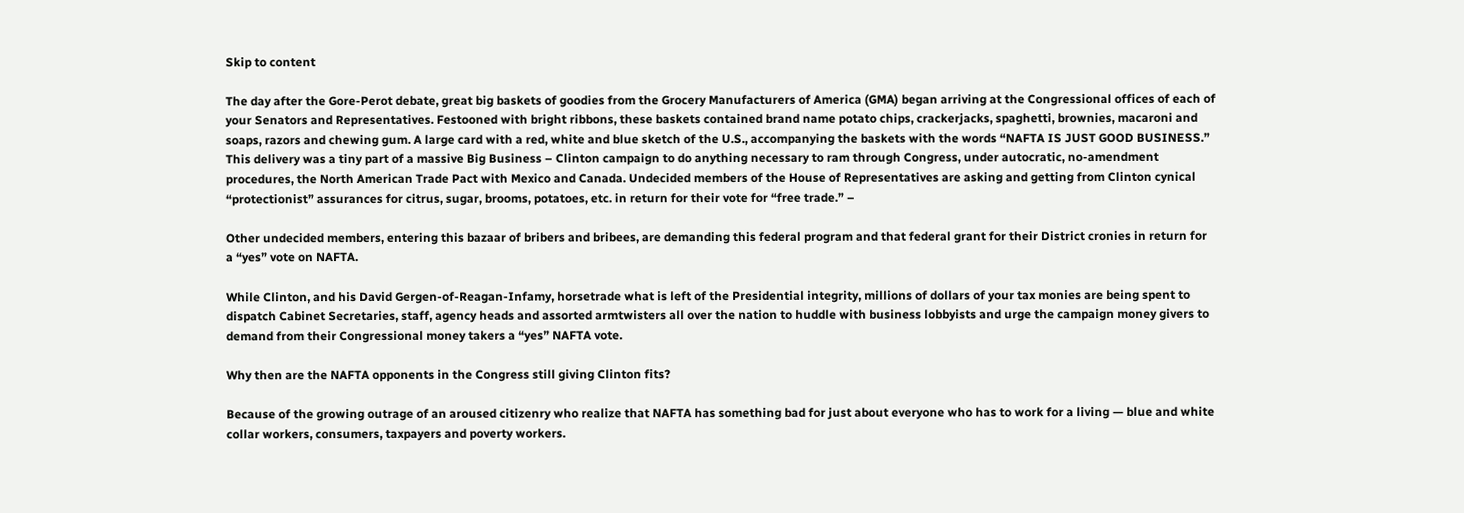Skip to content

The day after the Gore-Perot debate, great big baskets of goodies from the Grocery Manufacturers of America (GMA) began arriving at the Congressional offices of each of your Senators and Representatives. Festooned with bright ribbons, these baskets contained brand name potato chips, crackerjacks, spaghetti, brownies, macaroni and soaps, razors and chewing gum. A large card with a red, white and blue sketch of the U.S., accompanying the baskets with the words “NAFTA IS JUST GOOD BUSINESS.” This delivery was a tiny part of a massive Big Business – Clinton campaign to do anything necessary to ram through Congress, under autocratic, no-amendment procedures, the North American Trade Pact with Mexico and Canada. Undecided members of the House of Representatives are asking and getting from Clinton cynical “protectionist” assurances for citrus, sugar, brooms, potatoes, etc. in return for their vote for “free trade.” –

Other undecided members, entering this bazaar of bribers and bribees, are demanding this federal program and that federal grant for their District cronies in return for a “yes” vote on NAFTA.

While Clinton, and his David Gergen-of-Reagan-Infamy, horsetrade what is left of the Presidential integrity, millions of dollars of your tax monies are being spent to dispatch Cabinet Secretaries, staff, agency heads and assorted armtwisters all over the nation to huddle with business lobbyists and urge the campaign money givers to demand from their Congressional money takers a “yes” NAFTA vote.

Why then are the NAFTA opponents in the Congress still giving Clinton fits?

Because of the growing outrage of an aroused citizenry who realize that NAFTA has something bad for just about everyone who has to work for a living — blue and white collar workers, consumers, taxpayers and poverty workers.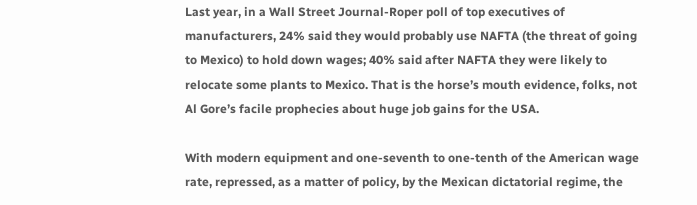Last year, in a Wall Street Journal-Roper poll of top executives of manufacturers, 24% said they would probably use NAFTA (the threat of going to Mexico) to hold down wages; 40% said after NAFTA they were likely to relocate some plants to Mexico. That is the horse’s mouth evidence, folks, not Al Gore’s facile prophecies about huge job gains for the USA.

With modern equipment and one-seventh to one-tenth of the American wage rate, repressed, as a matter of policy, by the Mexican dictatorial regime, the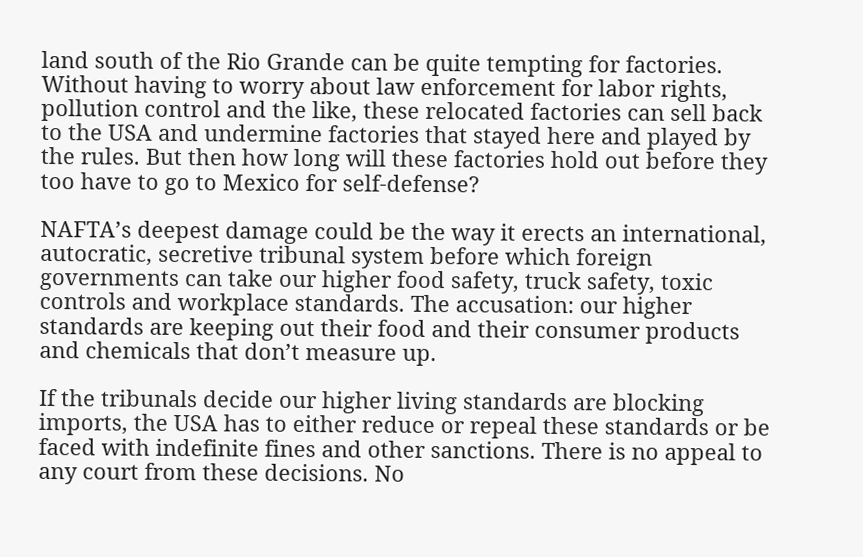land south of the Rio Grande can be quite tempting for factories. Without having to worry about law enforcement for labor rights, pollution control and the like, these relocated factories can sell back to the USA and undermine factories that stayed here and played by the rules. But then how long will these factories hold out before they too have to go to Mexico for self-defense?

NAFTA’s deepest damage could be the way it erects an international, autocratic, secretive tribunal system before which foreign governments can take our higher food safety, truck safety, toxic controls and workplace standards. The accusation: our higher standards are keeping out their food and their consumer products and chemicals that don’t measure up.

If the tribunals decide our higher living standards are blocking imports, the USA has to either reduce or repeal these standards or be faced with indefinite fines and other sanctions. There is no appeal to any court from these decisions. No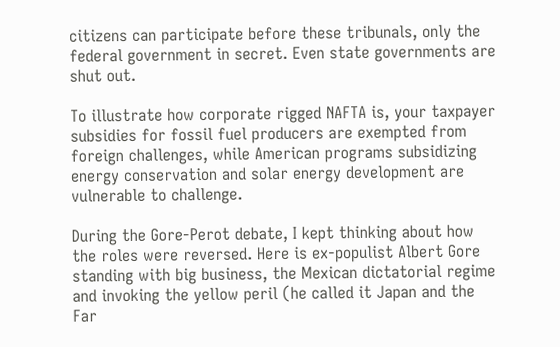citizens can participate before these tribunals, only the federal government in secret. Even state governments are shut out.

To illustrate how corporate rigged NAFTA is, your taxpayer subsidies for fossil fuel producers are exempted from foreign challenges, while American programs subsidizing energy conservation and solar energy development are vulnerable to challenge.

During the Gore-Perot debate, I kept thinking about how the roles were reversed. Here is ex-populist Albert Gore standing with big business, the Mexican dictatorial regime and invoking the yellow peril (he called it Japan and the Far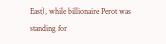East), while billionaire Perot was standing for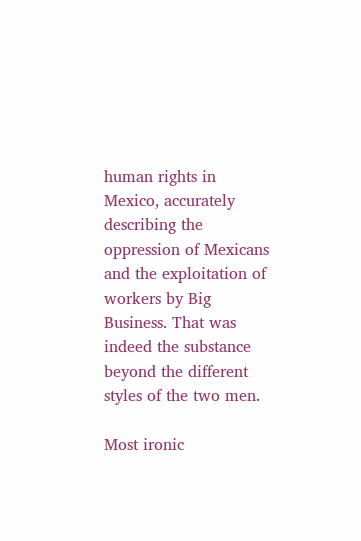human rights in Mexico, accurately describing the oppression of Mexicans and the exploitation of workers by Big Business. That was indeed the substance beyond the different styles of the two men.

Most ironic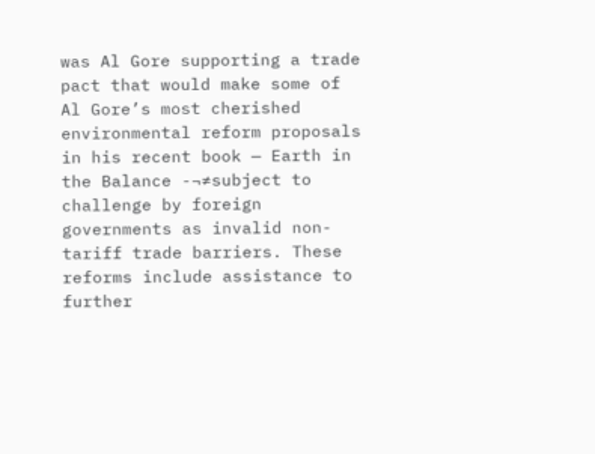was Al Gore supporting a trade pact that would make some of Al Gore’s most cherished environmental reform proposals in his recent book — Earth in the Balance -¬≠subject to challenge by foreign governments as invalid non-tariff trade barriers. These reforms include assistance to further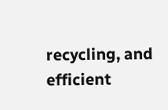recycling, and efficient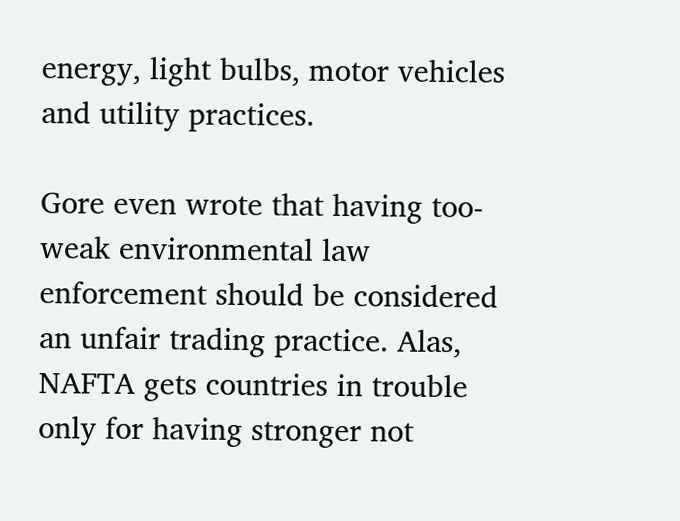energy, light bulbs, motor vehicles and utility practices.

Gore even wrote that having too-weak environmental law enforcement should be considered an unfair trading practice. Alas, NAFTA gets countries in trouble only for having stronger not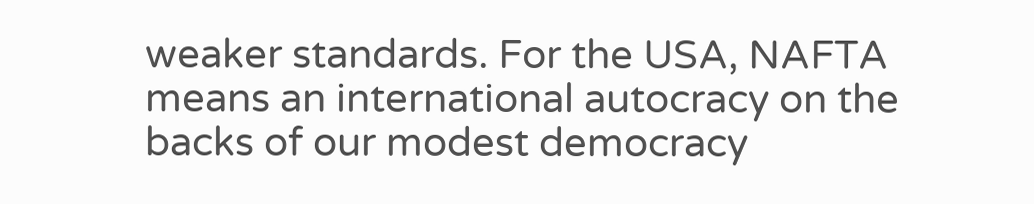weaker standards. For the USA, NAFTA means an international autocracy on the backs of our modest democracy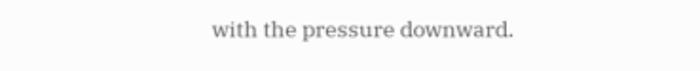with the pressure downward.